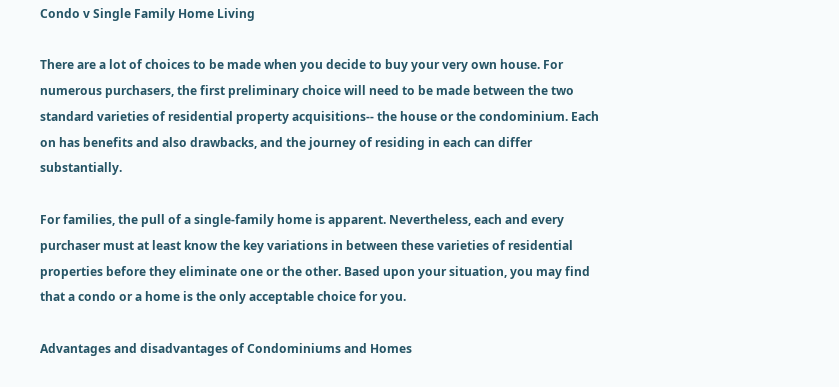Condo v Single Family Home Living

There are a lot of choices to be made when you decide to buy your very own house. For numerous purchasers, the first preliminary choice will need to be made between the two standard varieties of residential property acquisitions-- the house or the condominium. Each on has benefits and also drawbacks, and the journey of residing in each can differ substantially.

For families, the pull of a single-family home is apparent. Nevertheless, each and every purchaser must at least know the key variations in between these varieties of residential properties before they eliminate one or the other. Based upon your situation, you may find that a condo or a home is the only acceptable choice for you.

Advantages and disadvantages of Condominiums and Homes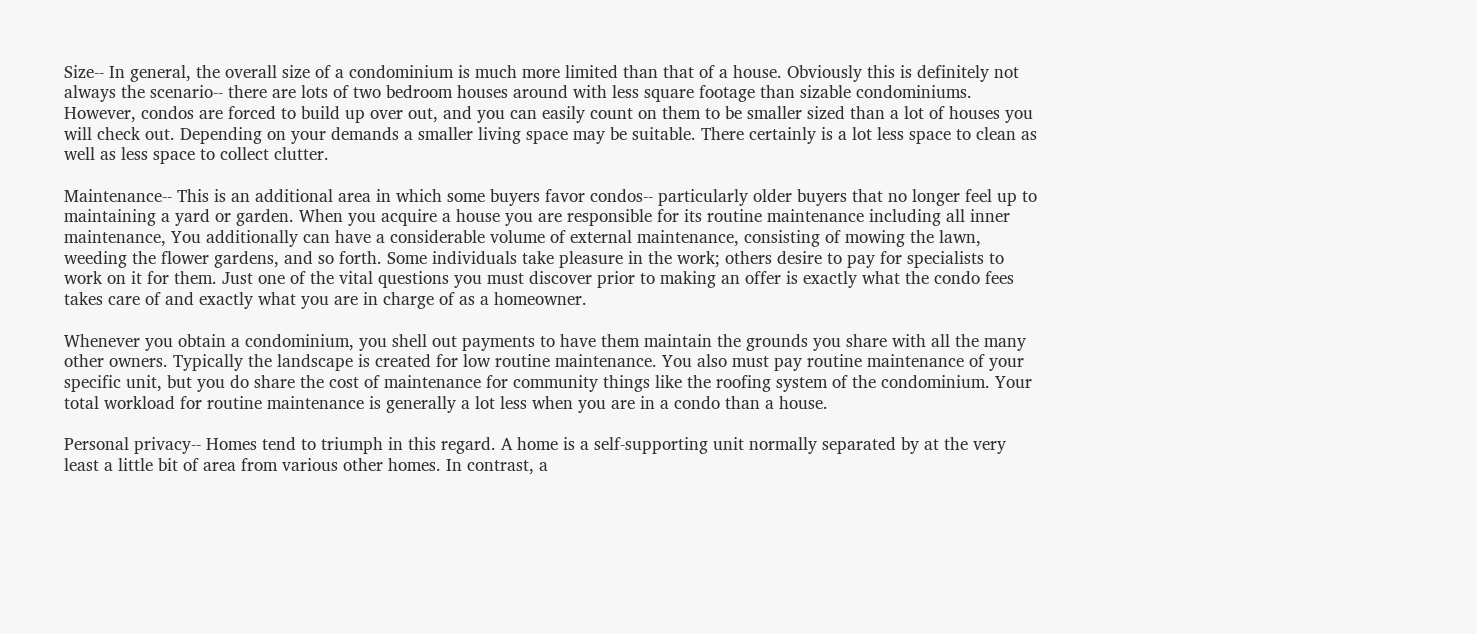Size-- In general, the overall size of a condominium is much more limited than that of a house. Obviously this is definitely not always the scenario-- there are lots of two bedroom houses around with less square footage than sizable condominiums. However, condos are forced to build up over out, and you can easily count on them to be smaller sized than a lot of houses you will check out. Depending on your demands a smaller living space may be suitable. There certainly is a lot less space to clean as well as less space to collect clutter.

Maintenance-- This is an additional area in which some buyers favor condos-- particularly older buyers that no longer feel up to maintaining a yard or garden. When you acquire a house you are responsible for its routine maintenance including all inner maintenance, You additionally can have a considerable volume of external maintenance, consisting of mowing the lawn, weeding the flower gardens, and so forth. Some individuals take pleasure in the work; others desire to pay for specialists to work on it for them. Just one of the vital questions you must discover prior to making an offer is exactly what the condo fees takes care of and exactly what you are in charge of as a homeowner.

Whenever you obtain a condominium, you shell out payments to have them maintain the grounds you share with all the many other owners. Typically the landscape is created for low routine maintenance. You also must pay routine maintenance of your specific unit, but you do share the cost of maintenance for community things like the roofing system of the condominium. Your total workload for routine maintenance is generally a lot less when you are in a condo than a house.

Personal privacy-- Homes tend to triumph in this regard. A home is a self-supporting unit normally separated by at the very least a little bit of area from various other homes. In contrast, a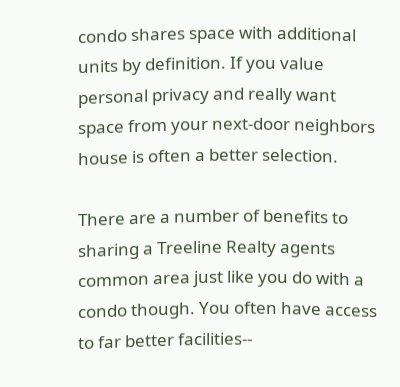condo shares space with additional units by definition. If you value personal privacy and really want space from your next-door neighbors house is often a better selection.

There are a number of benefits to sharing a Treeline Realty agents common area just like you do with a condo though. You often have access to far better facilities--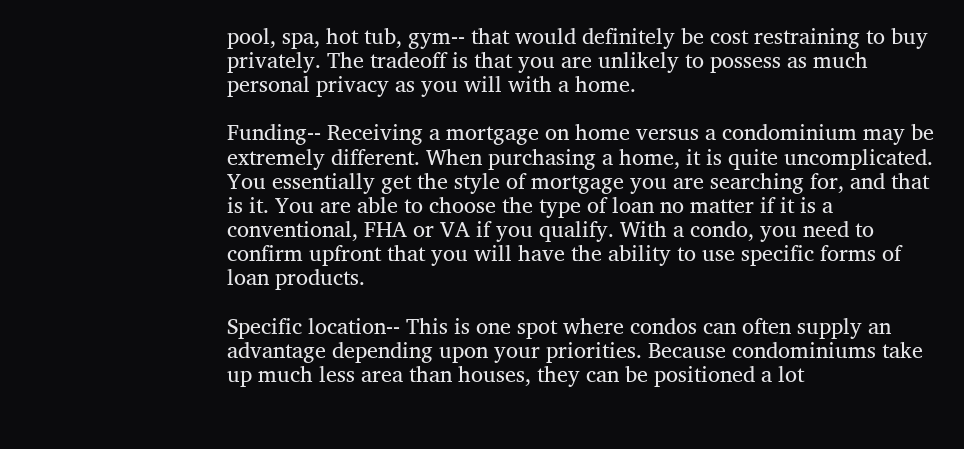pool, spa, hot tub, gym-- that would definitely be cost restraining to buy privately. The tradeoff is that you are unlikely to possess as much personal privacy as you will with a home.

Funding-- Receiving a mortgage on home versus a condominium may be extremely different. When purchasing a home, it is quite uncomplicated. You essentially get the style of mortgage you are searching for, and that is it. You are able to choose the type of loan no matter if it is a conventional, FHA or VA if you qualify. With a condo, you need to confirm upfront that you will have the ability to use specific forms of loan products.

Specific location-- This is one spot where condos can often supply an advantage depending upon your priorities. Because condominiums take up much less area than houses, they can be positioned a lot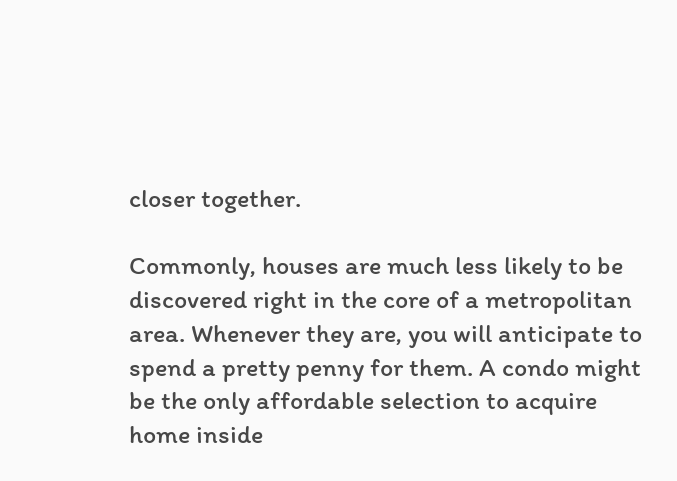closer together.

Commonly, houses are much less likely to be discovered right in the core of a metropolitan area. Whenever they are, you will anticipate to spend a pretty penny for them. A condo might be the only affordable selection to acquire home inside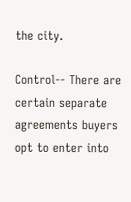the city.

Control-- There are certain separate agreements buyers opt to enter into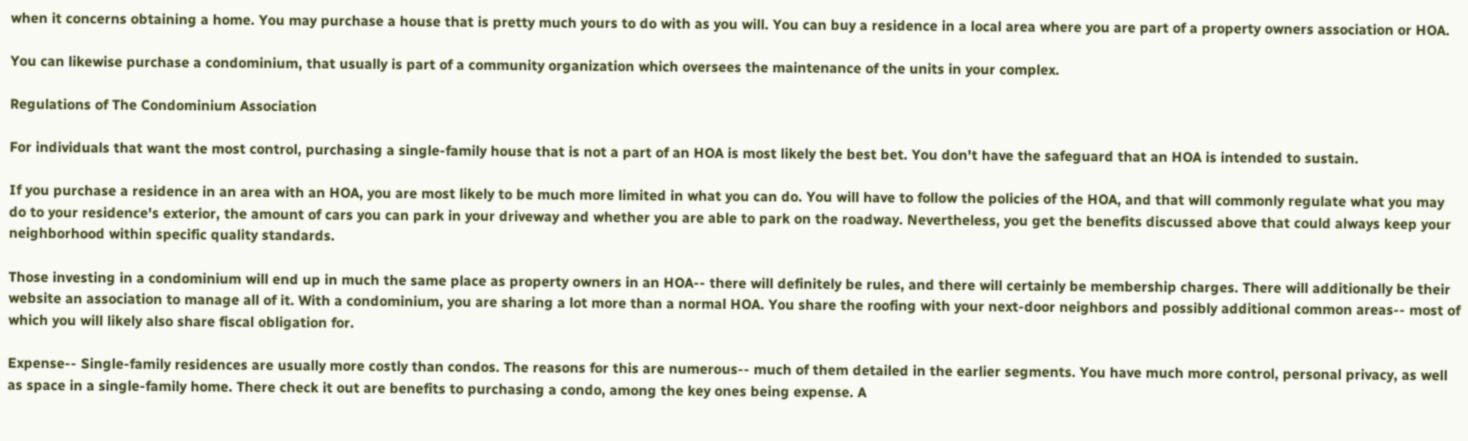when it concerns obtaining a home. You may purchase a house that is pretty much yours to do with as you will. You can buy a residence in a local area where you are part of a property owners association or HOA.

You can likewise purchase a condominium, that usually is part of a community organization which oversees the maintenance of the units in your complex.

Regulations of The Condominium Association

For individuals that want the most control, purchasing a single-family house that is not a part of an HOA is most likely the best bet. You don't have the safeguard that an HOA is intended to sustain.

If you purchase a residence in an area with an HOA, you are most likely to be much more limited in what you can do. You will have to follow the policies of the HOA, and that will commonly regulate what you may do to your residence's exterior, the amount of cars you can park in your driveway and whether you are able to park on the roadway. Nevertheless, you get the benefits discussed above that could always keep your neighborhood within specific quality standards.

Those investing in a condominium will end up in much the same place as property owners in an HOA-- there will definitely be rules, and there will certainly be membership charges. There will additionally be their website an association to manage all of it. With a condominium, you are sharing a lot more than a normal HOA. You share the roofing with your next-door neighbors and possibly additional common areas-- most of which you will likely also share fiscal obligation for.

Expense-- Single-family residences are usually more costly than condos. The reasons for this are numerous-- much of them detailed in the earlier segments. You have much more control, personal privacy, as well as space in a single-family home. There check it out are benefits to purchasing a condo, among the key ones being expense. A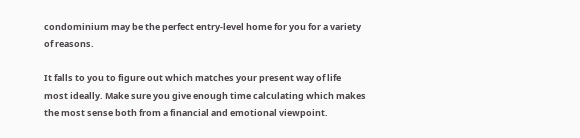condominium may be the perfect entry-level home for you for a variety of reasons.

It falls to you to figure out which matches your present way of life most ideally. Make sure you give enough time calculating which makes the most sense both from a financial and emotional viewpoint.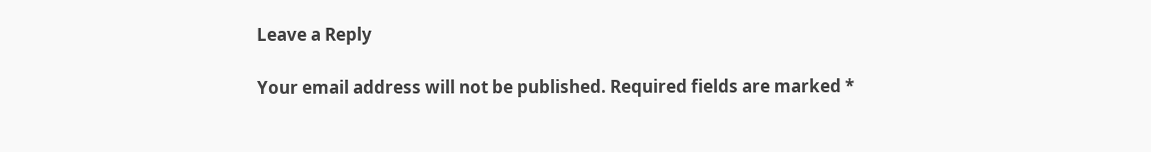Leave a Reply

Your email address will not be published. Required fields are marked *